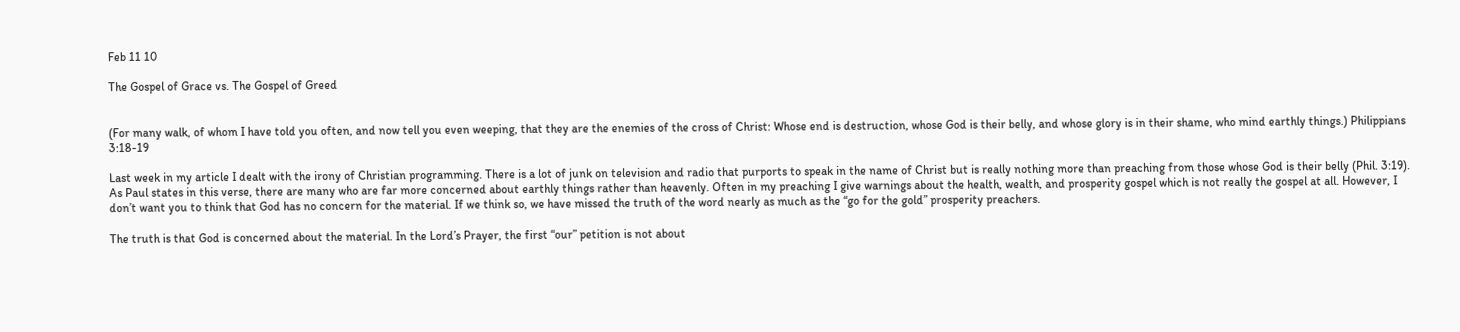Feb 11 10

The Gospel of Grace vs. The Gospel of Greed


(For many walk, of whom I have told you often, and now tell you even weeping, that they are the enemies of the cross of Christ: Whose end is destruction, whose God is their belly, and whose glory is in their shame, who mind earthly things.) Philippians 3:18-19

Last week in my article I dealt with the irony of Christian programming. There is a lot of junk on television and radio that purports to speak in the name of Christ but is really nothing more than preaching from those whose God is their belly (Phil. 3:19). As Paul states in this verse, there are many who are far more concerned about earthly things rather than heavenly. Often in my preaching I give warnings about the health, wealth, and prosperity gospel which is not really the gospel at all. However, I don’t want you to think that God has no concern for the material. If we think so, we have missed the truth of the word nearly as much as the “go for the gold” prosperity preachers.

The truth is that God is concerned about the material. In the Lord’s Prayer, the first “our” petition is not about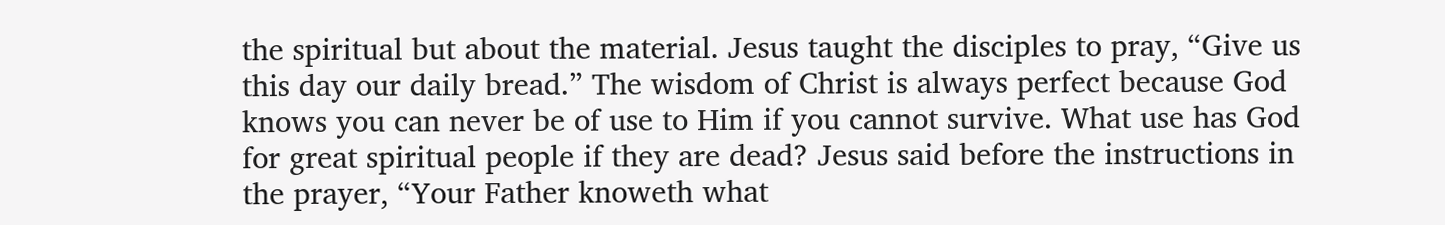the spiritual but about the material. Jesus taught the disciples to pray, “Give us this day our daily bread.” The wisdom of Christ is always perfect because God knows you can never be of use to Him if you cannot survive. What use has God for great spiritual people if they are dead? Jesus said before the instructions in the prayer, “Your Father knoweth what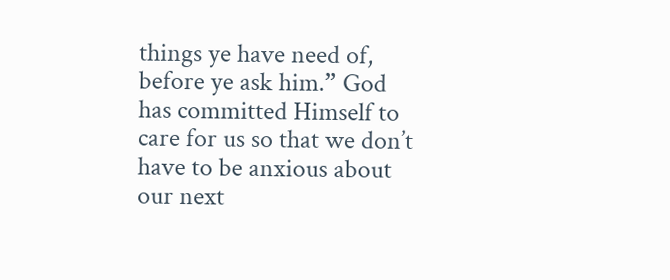things ye have need of, before ye ask him.” God has committed Himself to care for us so that we don’t have to be anxious about our next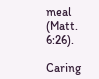meal (Matt. 6:26).

Caring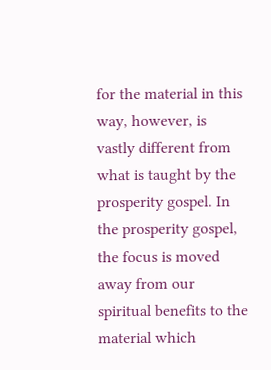for the material in this way, however, is vastly different from what is taught by the prosperity gospel. In the prosperity gospel, the focus is moved away from our spiritual benefits to the material which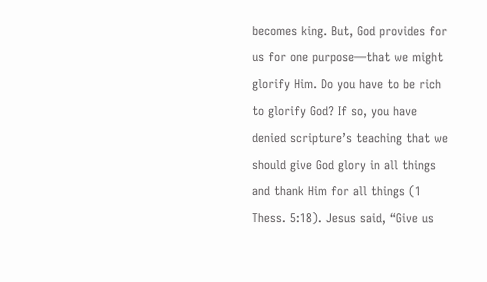becomes king. But, God provides for us for one purpose—that we might glorify Him. Do you have to be rich to glorify God? If so, you have denied scripture’s teaching that we should give God glory in all things and thank Him for all things (1 Thess. 5:18). Jesus said, “Give us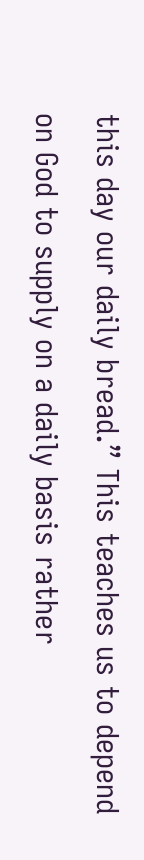this day our daily bread.” This teaches us to depend on God to supply on a daily basis rather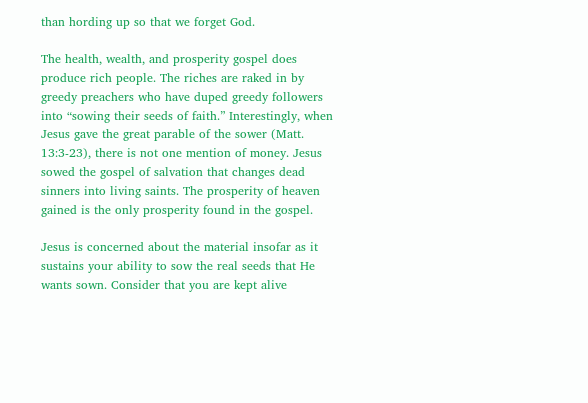than hording up so that we forget God.

The health, wealth, and prosperity gospel does produce rich people. The riches are raked in by greedy preachers who have duped greedy followers into “sowing their seeds of faith.” Interestingly, when Jesus gave the great parable of the sower (Matt. 13:3-23), there is not one mention of money. Jesus sowed the gospel of salvation that changes dead sinners into living saints. The prosperity of heaven gained is the only prosperity found in the gospel.

Jesus is concerned about the material insofar as it sustains your ability to sow the real seeds that He wants sown. Consider that you are kept alive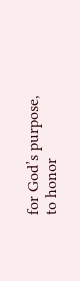for God’s purpose, to honor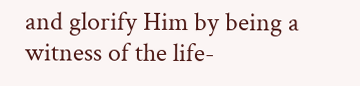and glorify Him by being a witness of the life-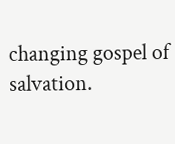changing gospel of salvation.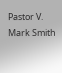Pastor V. Mark Smith